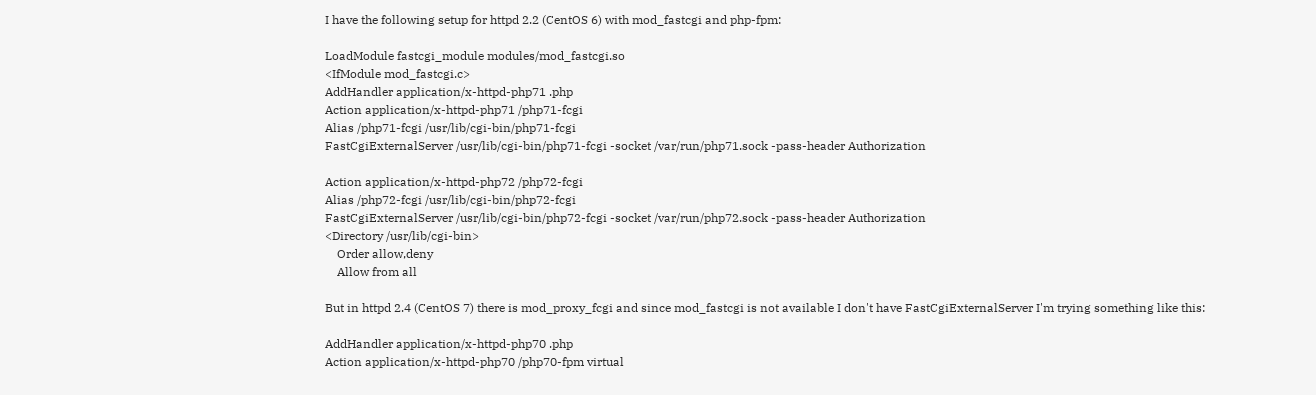I have the following setup for httpd 2.2 (CentOS 6) with mod_fastcgi and php-fpm:

LoadModule fastcgi_module modules/mod_fastcgi.so
<IfModule mod_fastcgi.c>
AddHandler application/x-httpd-php71 .php
Action application/x-httpd-php71 /php71-fcgi
Alias /php71-fcgi /usr/lib/cgi-bin/php71-fcgi
FastCgiExternalServer /usr/lib/cgi-bin/php71-fcgi -socket /var/run/php71.sock -pass-header Authorization

Action application/x-httpd-php72 /php72-fcgi
Alias /php72-fcgi /usr/lib/cgi-bin/php72-fcgi
FastCgiExternalServer /usr/lib/cgi-bin/php72-fcgi -socket /var/run/php72.sock -pass-header Authorization
<Directory /usr/lib/cgi-bin>
    Order allow,deny
    Allow from all

But in httpd 2.4 (CentOS 7) there is mod_proxy_fcgi and since mod_fastcgi is not available I don't have FastCgiExternalServer I'm trying something like this:

AddHandler application/x-httpd-php70 .php
Action application/x-httpd-php70 /php70-fpm virtual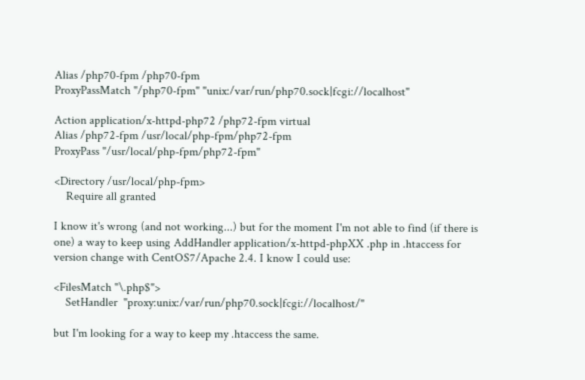Alias /php70-fpm /php70-fpm
ProxyPassMatch "/php70-fpm" "unix:/var/run/php70.sock|fcgi://localhost"

Action application/x-httpd-php72 /php72-fpm virtual
Alias /php72-fpm /usr/local/php-fpm/php72-fpm
ProxyPass "/usr/local/php-fpm/php72-fpm"

<Directory /usr/local/php-fpm>
    Require all granted

I know it's wrong (and not working...) but for the moment I'm not able to find (if there is one) a way to keep using AddHandler application/x-httpd-phpXX .php in .htaccess for version change with CentOS7/Apache 2.4. I know I could use:

<FilesMatch "\.php$">
    SetHandler  "proxy:unix:/var/run/php70.sock|fcgi://localhost/"

but I'm looking for a way to keep my .htaccess the same.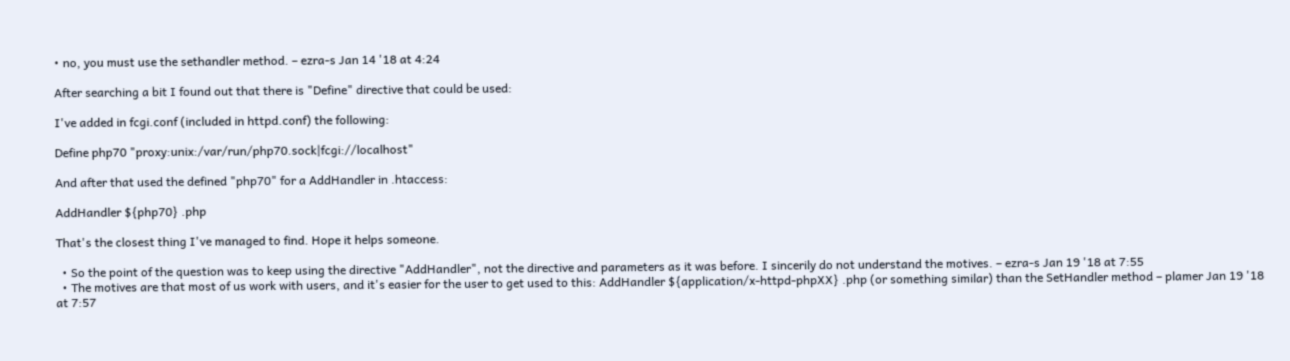• no, you must use the sethandler method. – ezra-s Jan 14 '18 at 4:24

After searching a bit I found out that there is "Define" directive that could be used:

I've added in fcgi.conf (included in httpd.conf) the following:

Define php70 "proxy:unix:/var/run/php70.sock|fcgi://localhost"

And after that used the defined "php70" for a AddHandler in .htaccess:

AddHandler ${php70} .php

That's the closest thing I've managed to find. Hope it helps someone.

  • So the point of the question was to keep using the directive "AddHandler", not the directive and parameters as it was before. I sincerily do not understand the motives. – ezra-s Jan 19 '18 at 7:55
  • The motives are that most of us work with users, and it's easier for the user to get used to this: AddHandler ${application/x-httpd-phpXX} .php (or something similar) than the SetHandler method – plamer Jan 19 '18 at 7:57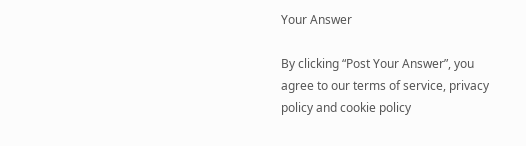Your Answer

By clicking “Post Your Answer”, you agree to our terms of service, privacy policy and cookie policy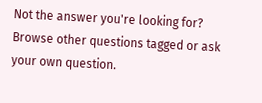Not the answer you're looking for? Browse other questions tagged or ask your own question.